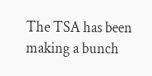The TSA has been making a bunch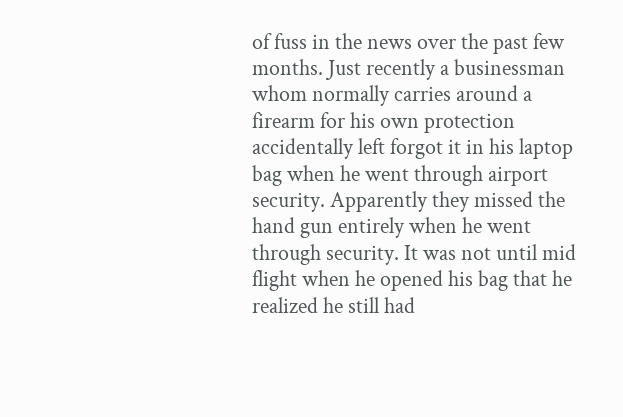of fuss in the news over the past few months. Just recently a businessman whom normally carries around a firearm for his own protection accidentally left forgot it in his laptop bag when he went through airport security. Apparently they missed the hand gun entirely when he went through security. It was not until mid flight when he opened his bag that he realized he still had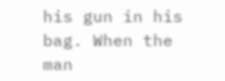his gun in his bag. When the man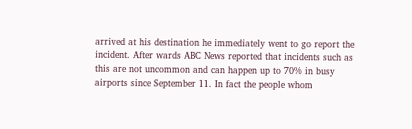arrived at his destination he immediately went to go report the incident. After wards ABC News reported that incidents such as this are not uncommon and can happen up to 70% in busy airports since September 11. In fact the people whom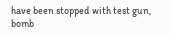have been stopped with test gun, bomb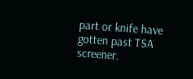part or knife have gotten past TSA screener.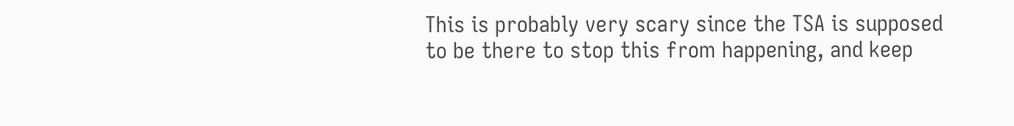This is probably very scary since the TSA is supposed to be there to stop this from happening, and keep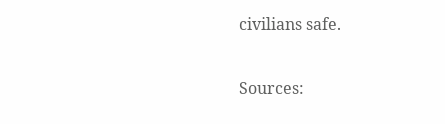civilians safe.

Sources: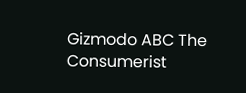Gizmodo ABC The Consumerist